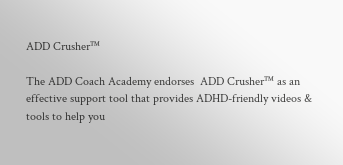ADD Crusher™

The ADD Coach Academy endorses  ADD Crusher™ as an effective support tool that provides ADHD-friendly videos & tools to help you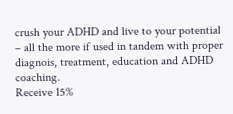crush your ADHD and live to your potential – all the more if used in tandem with proper diagnois, treatment, education and ADHD coaching.
Receive 15%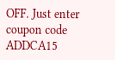OFF. Just enter coupon code     ADDCA15